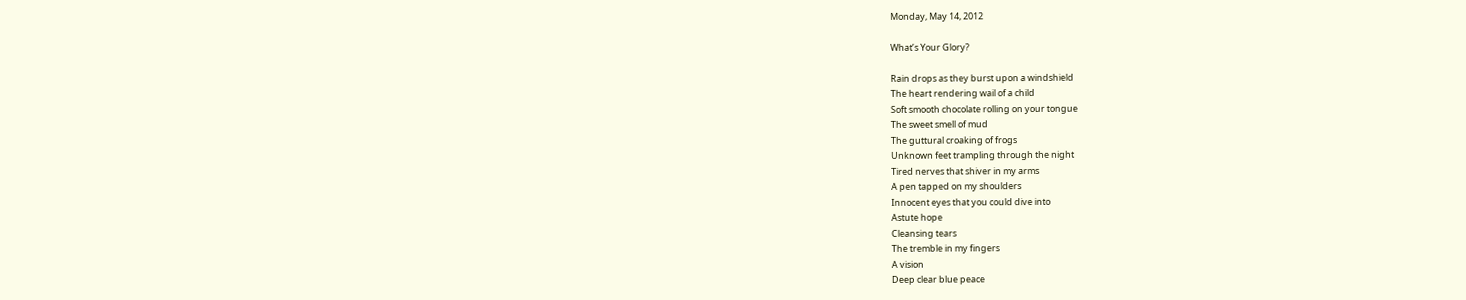Monday, May 14, 2012

What’s Your Glory?

Rain drops as they burst upon a windshield
The heart rendering wail of a child
Soft smooth chocolate rolling on your tongue
The sweet smell of mud
The guttural croaking of frogs
Unknown feet trampling through the night
Tired nerves that shiver in my arms
A pen tapped on my shoulders
Innocent eyes that you could dive into
Astute hope
Cleansing tears
The tremble in my fingers
A vision
Deep clear blue peace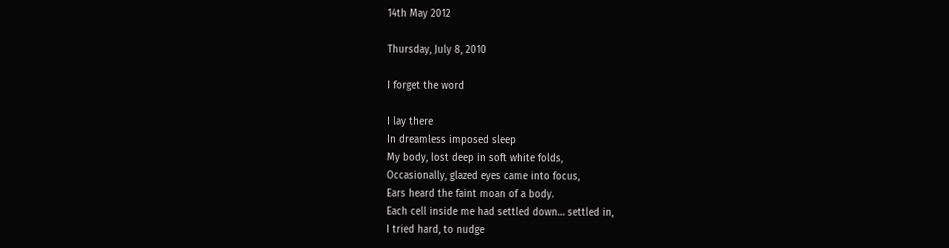14th May 2012

Thursday, July 8, 2010

I forget the word

I lay there
In dreamless imposed sleep
My body, lost deep in soft white folds,
Occasionally, glazed eyes came into focus,
Ears heard the faint moan of a body.
Each cell inside me had settled down… settled in,
I tried hard, to nudge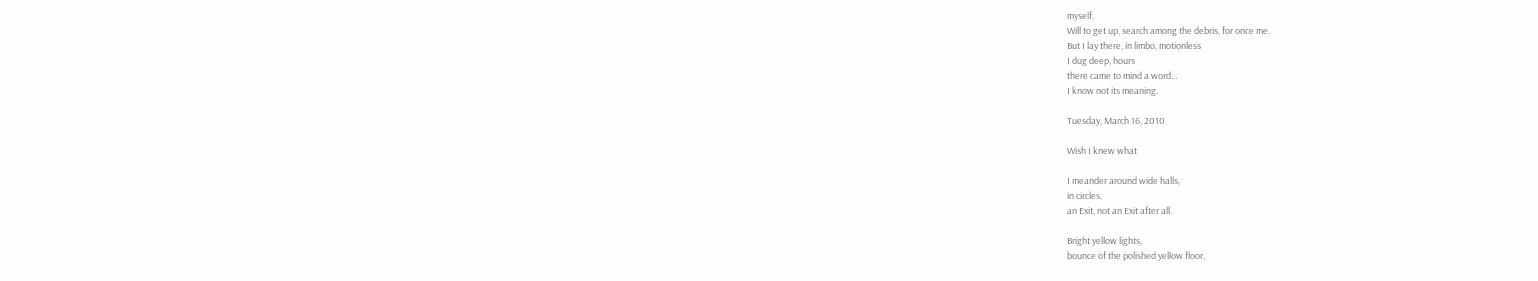myself.
Will to get up, search among the debris, for once me.
But I lay there, in limbo, motionless
I dug deep, hours
there came to mind a word…
I know not its meaning.

Tuesday, March 16, 2010

Wish I knew what

I meander around wide halls,
in circles,
an Exit, not an Exit after all.

Bright yellow lights,
bounce of the polished yellow floor,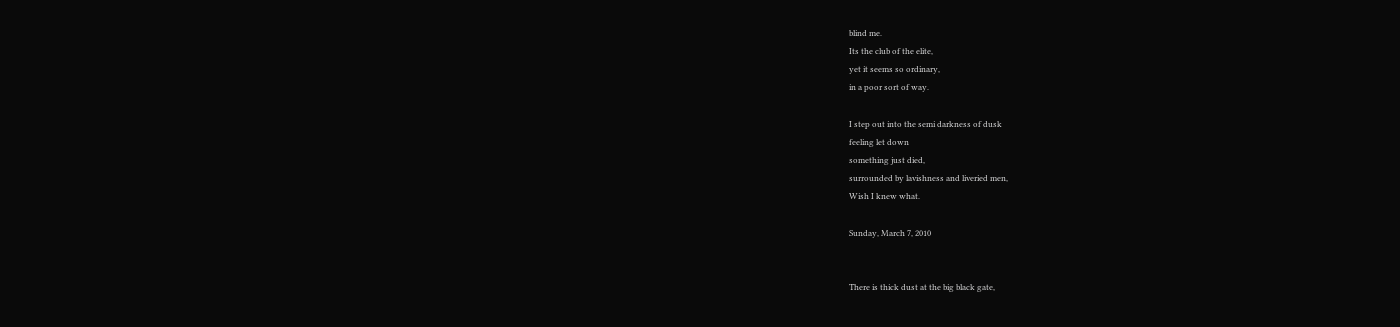blind me.
Its the club of the elite,
yet it seems so ordinary,
in a poor sort of way.

I step out into the semi darkness of dusk
feeling let down
something just died,
surrounded by lavishness and liveried men,
Wish I knew what.

Sunday, March 7, 2010


There is thick dust at the big black gate,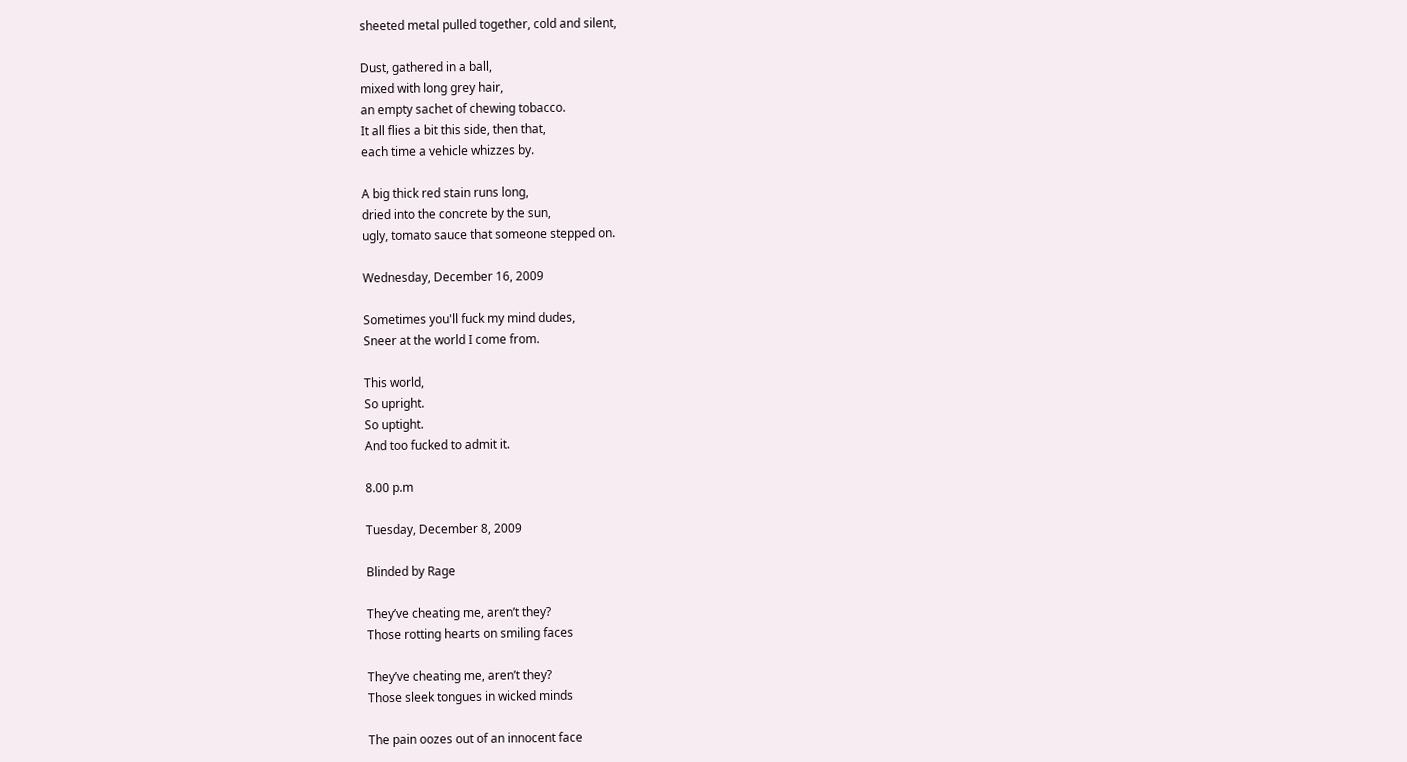sheeted metal pulled together, cold and silent,

Dust, gathered in a ball,
mixed with long grey hair,
an empty sachet of chewing tobacco.
It all flies a bit this side, then that,
each time a vehicle whizzes by.

A big thick red stain runs long,
dried into the concrete by the sun,
ugly, tomato sauce that someone stepped on.

Wednesday, December 16, 2009

Sometimes you'll fuck my mind dudes,
Sneer at the world I come from.

This world,
So upright.
So uptight.
And too fucked to admit it.

8.00 p.m

Tuesday, December 8, 2009

Blinded by Rage

They’ve cheating me, aren’t they?
Those rotting hearts on smiling faces

They’ve cheating me, aren’t they?
Those sleek tongues in wicked minds

The pain oozes out of an innocent face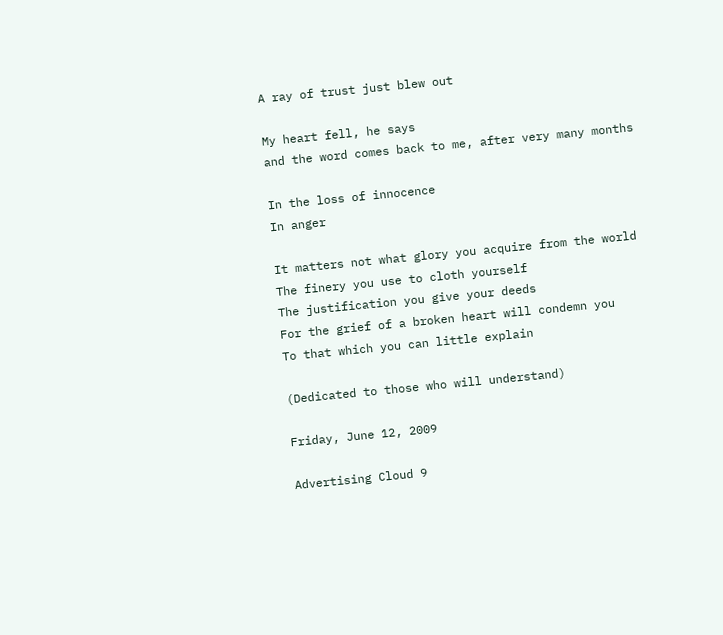A ray of trust just blew out

My heart fell, he says
and the word comes back to me, after very many months

In the loss of innocence
In anger

It matters not what glory you acquire from the world
The finery you use to cloth yourself
The justification you give your deeds
For the grief of a broken heart will condemn you
To that which you can little explain

(Dedicated to those who will understand)

Friday, June 12, 2009

Advertising Cloud 9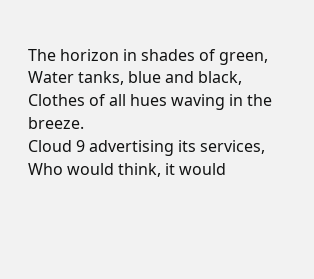The horizon in shades of green,
Water tanks, blue and black,
Clothes of all hues waving in the breeze.
Cloud 9 advertising its services,
Who would think, it would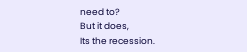need to?
But it does,
Its the recession.